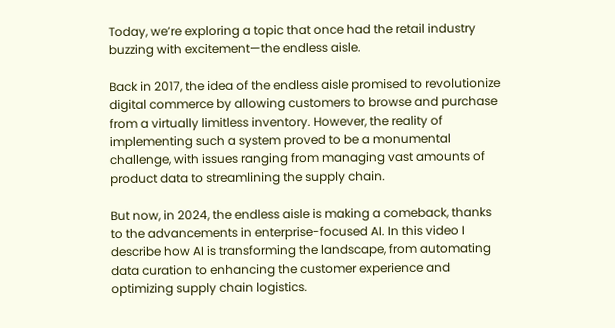Today, we’re exploring a topic that once had the retail industry buzzing with excitement—the endless aisle.

Back in 2017, the idea of the endless aisle promised to revolutionize digital commerce by allowing customers to browse and purchase from a virtually limitless inventory. However, the reality of implementing such a system proved to be a monumental challenge, with issues ranging from managing vast amounts of product data to streamlining the supply chain.

But now, in 2024, the endless aisle is making a comeback, thanks to the advancements in enterprise-focused AI. In this video I describe how AI is transforming the landscape, from automating data curation to enhancing the customer experience and optimizing supply chain logistics.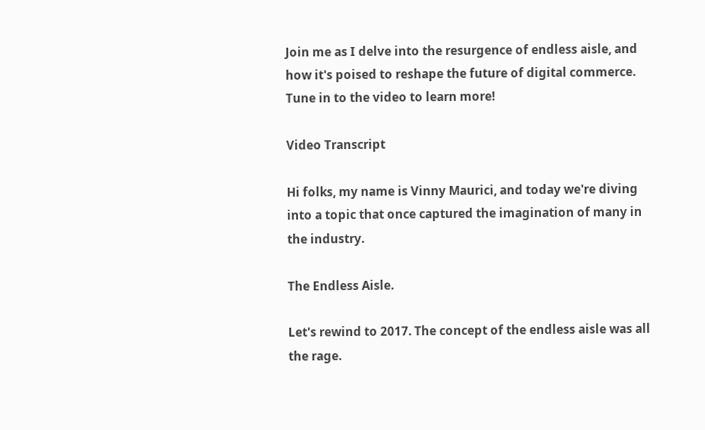Join me as I delve into the resurgence of endless aisle, and how it's poised to reshape the future of digital commerce. Tune in to the video to learn more!

Video Transcript

Hi folks, my name is Vinny Maurici, and today we're diving into a topic that once captured the imagination of many in the industry.

The Endless Aisle.

Let's rewind to 2017. The concept of the endless aisle was all the rage.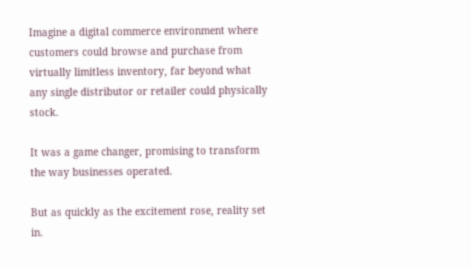Imagine a digital commerce environment where customers could browse and purchase from virtually limitless inventory, far beyond what any single distributor or retailer could physically stock.

It was a game changer, promising to transform the way businesses operated.

But as quickly as the excitement rose, reality set in.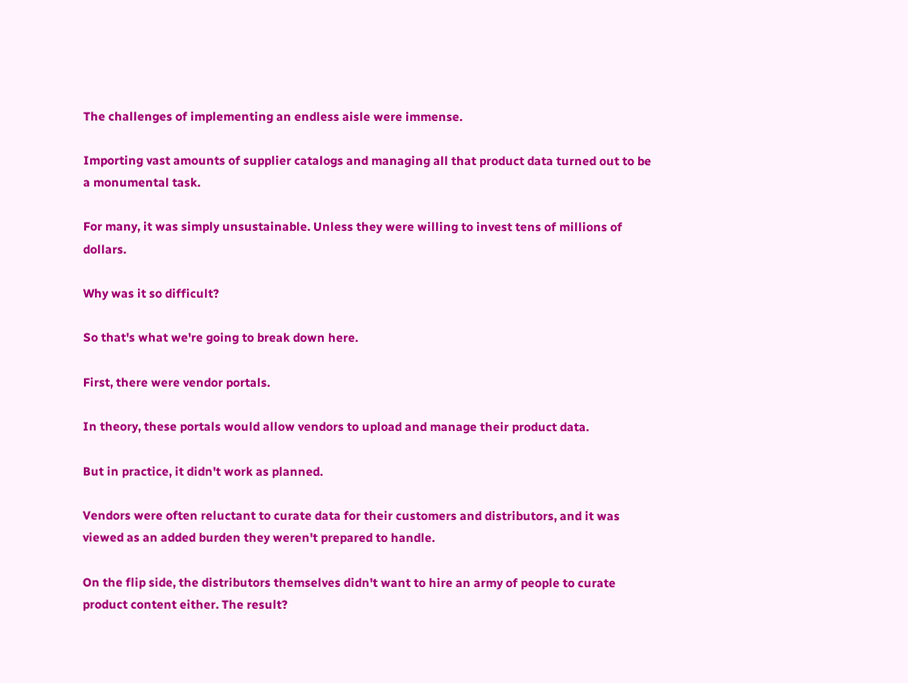The challenges of implementing an endless aisle were immense.

Importing vast amounts of supplier catalogs and managing all that product data turned out to be a monumental task.

For many, it was simply unsustainable. Unless they were willing to invest tens of millions of dollars.

Why was it so difficult?

So that's what we're going to break down here.

First, there were vendor portals.

In theory, these portals would allow vendors to upload and manage their product data.

But in practice, it didn't work as planned.

Vendors were often reluctant to curate data for their customers and distributors, and it was viewed as an added burden they weren't prepared to handle.

On the flip side, the distributors themselves didn't want to hire an army of people to curate product content either. The result?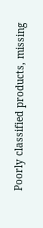Poorly classified products, missing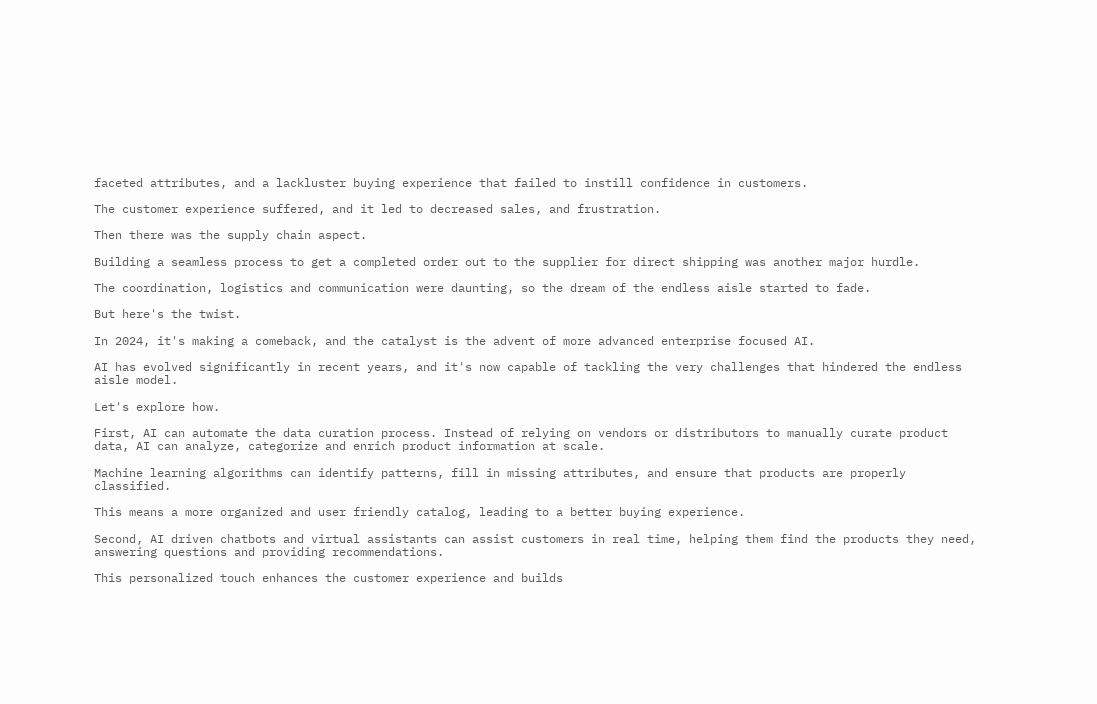faceted attributes, and a lackluster buying experience that failed to instill confidence in customers.

The customer experience suffered, and it led to decreased sales, and frustration.

Then there was the supply chain aspect.

Building a seamless process to get a completed order out to the supplier for direct shipping was another major hurdle.

The coordination, logistics and communication were daunting, so the dream of the endless aisle started to fade.

But here's the twist.

In 2024, it's making a comeback, and the catalyst is the advent of more advanced enterprise focused AI.

AI has evolved significantly in recent years, and it's now capable of tackling the very challenges that hindered the endless aisle model.

Let's explore how.

First, AI can automate the data curation process. Instead of relying on vendors or distributors to manually curate product data, AI can analyze, categorize and enrich product information at scale.

Machine learning algorithms can identify patterns, fill in missing attributes, and ensure that products are properly classified.

This means a more organized and user friendly catalog, leading to a better buying experience.

Second, AI driven chatbots and virtual assistants can assist customers in real time, helping them find the products they need, answering questions and providing recommendations.

This personalized touch enhances the customer experience and builds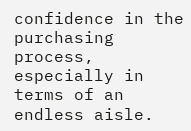confidence in the purchasing process, especially in terms of an endless aisle.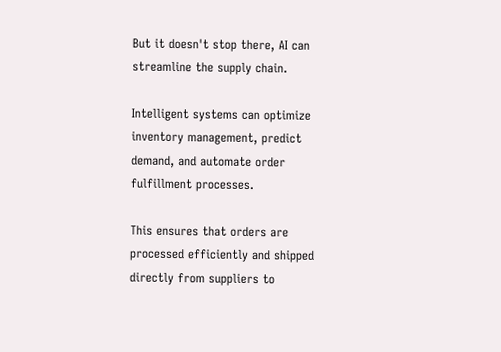But it doesn't stop there, AI can streamline the supply chain.

Intelligent systems can optimize inventory management, predict demand, and automate order fulfillment processes.

This ensures that orders are processed efficiently and shipped directly from suppliers to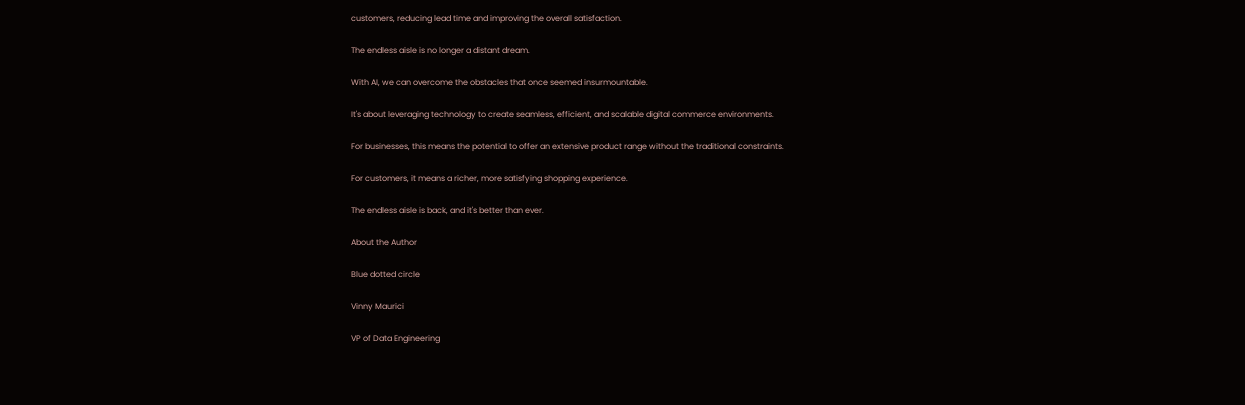customers, reducing lead time and improving the overall satisfaction.

The endless aisle is no longer a distant dream.

With AI, we can overcome the obstacles that once seemed insurmountable.

It's about leveraging technology to create seamless, efficient, and scalable digital commerce environments.

For businesses, this means the potential to offer an extensive product range without the traditional constraints.

For customers, it means a richer, more satisfying shopping experience.

The endless aisle is back, and it's better than ever.

About the Author

Blue dotted circle

Vinny Maurici

VP of Data Engineering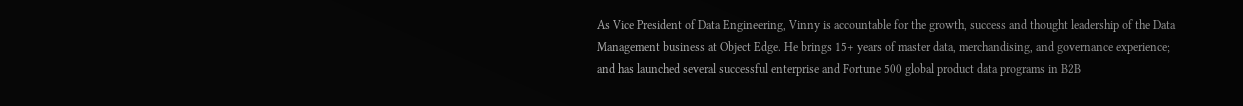As Vice President of Data Engineering, Vinny is accountable for the growth, success and thought leadership of the Data Management business at Object Edge. He brings 15+ years of master data, merchandising, and governance experience; and has launched several successful enterprise and Fortune 500 global product data programs in B2B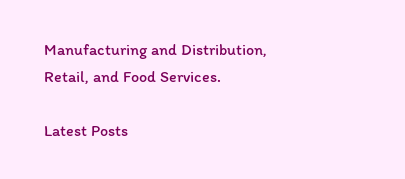Manufacturing and Distribution, Retail, and Food Services.

Latest Posts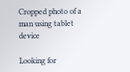Cropped photo of a man using tablet device

Looking for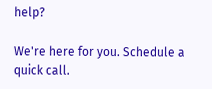help?

We're here for you. Schedule a quick call.